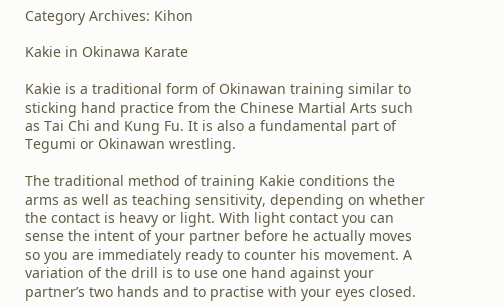Category Archives: Kihon

Kakie in Okinawa Karate

Kakie is a traditional form of Okinawan training similar to sticking hand practice from the Chinese Martial Arts such as Tai Chi and Kung Fu. It is also a fundamental part of Tegumi or Okinawan wrestling.

The traditional method of training Kakie conditions the arms as well as teaching sensitivity, depending on whether the contact is heavy or light. With light contact you can sense the intent of your partner before he actually moves so you are immediately ready to counter his movement. A variation of the drill is to use one hand against your partner’s two hands and to practise with your eyes closed.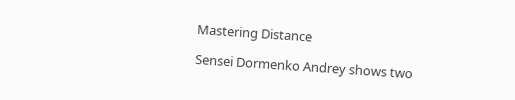Mastering Distance

Sensei Dormenko Andrey shows two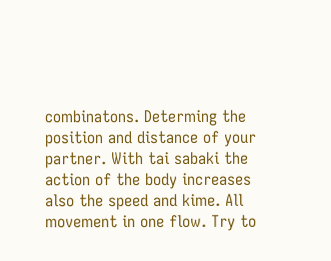combinatons. Determing the position and distance of your partner. With tai sabaki the action of the body increases also the speed and kime. All movement in one flow. Try to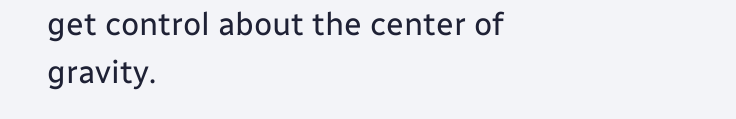get control about the center of gravity.